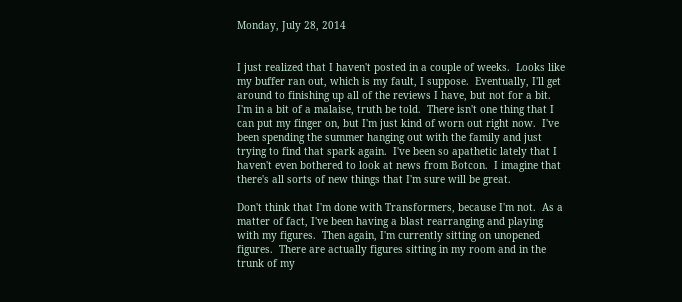Monday, July 28, 2014


I just realized that I haven't posted in a couple of weeks.  Looks like my buffer ran out, which is my fault, I suppose.  Eventually, I'll get around to finishing up all of the reviews I have, but not for a bit.  I'm in a bit of a malaise, truth be told.  There isn't one thing that I can put my finger on, but I'm just kind of worn out right now.  I've been spending the summer hanging out with the family and just trying to find that spark again.  I've been so apathetic lately that I haven't even bothered to look at news from Botcon.  I imagine that there's all sorts of new things that I'm sure will be great.

Don't think that I'm done with Transformers, because I'm not.  As a matter of fact, I've been having a blast rearranging and playing with my figures.  Then again, I'm currently sitting on unopened figures.  There are actually figures sitting in my room and in the trunk of my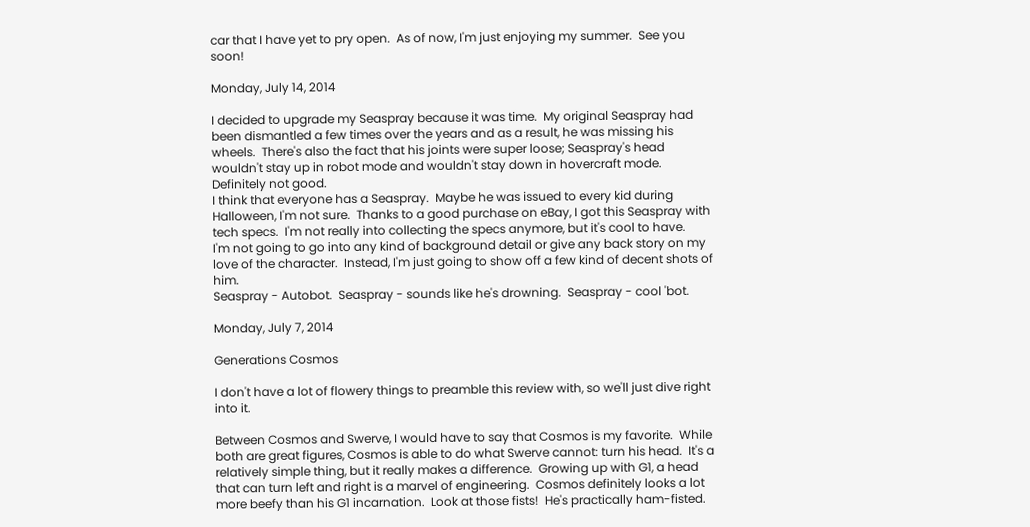car that I have yet to pry open.  As of now, I'm just enjoying my summer.  See you soon!

Monday, July 14, 2014

I decided to upgrade my Seaspray because it was time.  My original Seaspray had been dismantled a few times over the years and as a result, he was missing his wheels.  There's also the fact that his joints were super loose; Seaspray's head wouldn't stay up in robot mode and wouldn't stay down in hovercraft mode.  Definitely not good.
I think that everyone has a Seaspray.  Maybe he was issued to every kid during Halloween, I'm not sure.  Thanks to a good purchase on eBay, I got this Seaspray with tech specs.  I'm not really into collecting the specs anymore, but it's cool to have.
I'm not going to go into any kind of background detail or give any back story on my love of the character.  Instead, I'm just going to show off a few kind of decent shots of him.
Seaspray - Autobot.  Seaspray - sounds like he's drowning.  Seaspray - cool 'bot.

Monday, July 7, 2014

Generations Cosmos

I don't have a lot of flowery things to preamble this review with, so we'll just dive right into it.

Between Cosmos and Swerve, I would have to say that Cosmos is my favorite.  While both are great figures, Cosmos is able to do what Swerve cannot: turn his head.  It's a relatively simple thing, but it really makes a difference.  Growing up with G1, a head that can turn left and right is a marvel of engineering.  Cosmos definitely looks a lot more beefy than his G1 incarnation.  Look at those fists!  He's practically ham-fisted.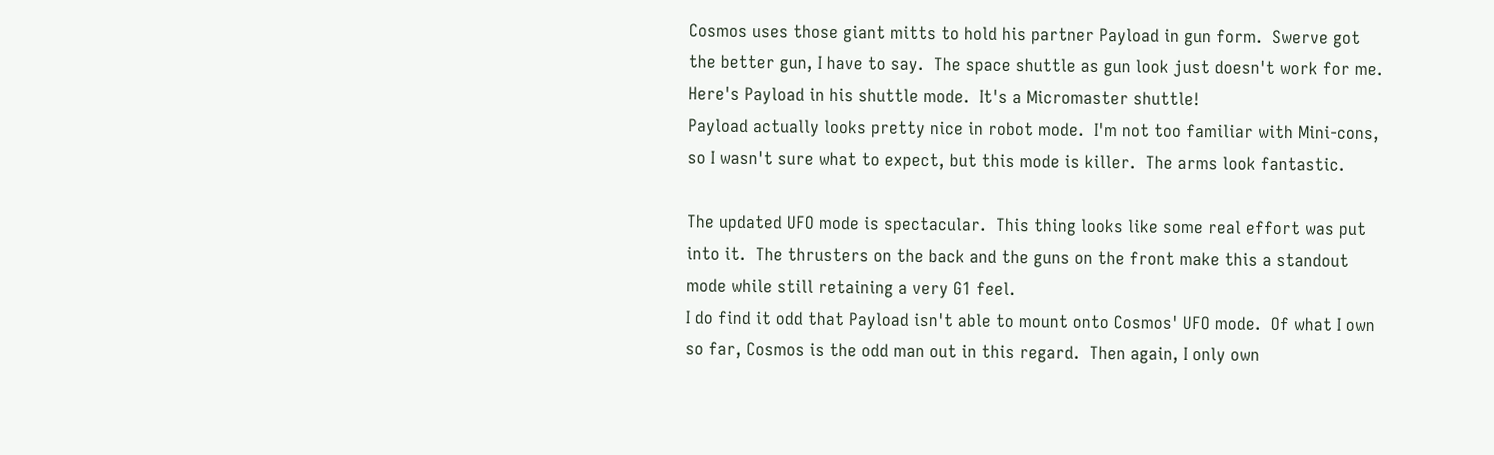Cosmos uses those giant mitts to hold his partner Payload in gun form.  Swerve got the better gun, I have to say.  The space shuttle as gun look just doesn't work for me.
Here's Payload in his shuttle mode.  It's a Micromaster shuttle!
Payload actually looks pretty nice in robot mode.  I'm not too familiar with Mini-cons, so I wasn't sure what to expect, but this mode is killer.  The arms look fantastic.

The updated UFO mode is spectacular.  This thing looks like some real effort was put into it.  The thrusters on the back and the guns on the front make this a standout mode while still retaining a very G1 feel.
I do find it odd that Payload isn't able to mount onto Cosmos' UFO mode.  Of what I own so far, Cosmos is the odd man out in this regard.  Then again, I only own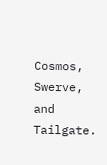Cosmos, Swerve, and Tailgate.